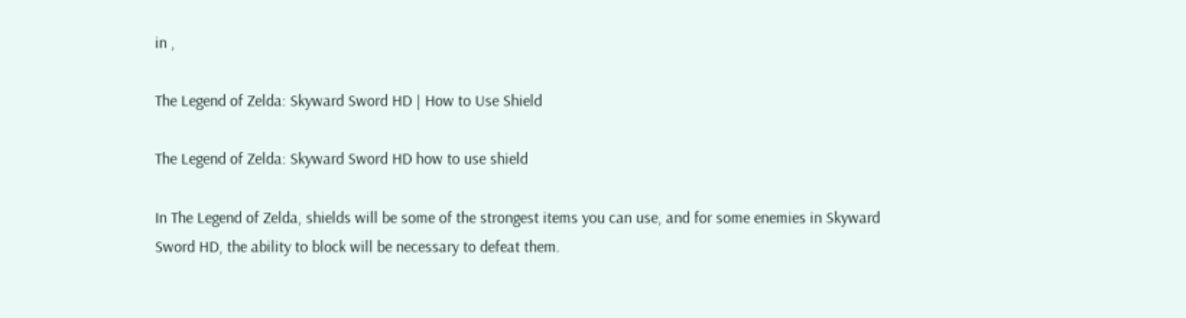in ,

The Legend of Zelda: Skyward Sword HD | How to Use Shield

The Legend of Zelda: Skyward Sword HD how to use shield

In The Legend of Zelda, shields will be some of the strongest items you can use, and for some enemies in Skyward Sword HD, the ability to block will be necessary to defeat them.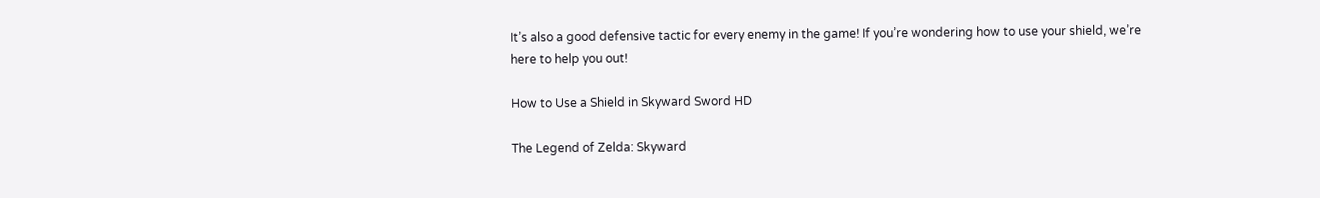It’s also a good defensive tactic for every enemy in the game! If you’re wondering how to use your shield, we’re here to help you out!

How to Use a Shield in Skyward Sword HD

The Legend of Zelda: Skyward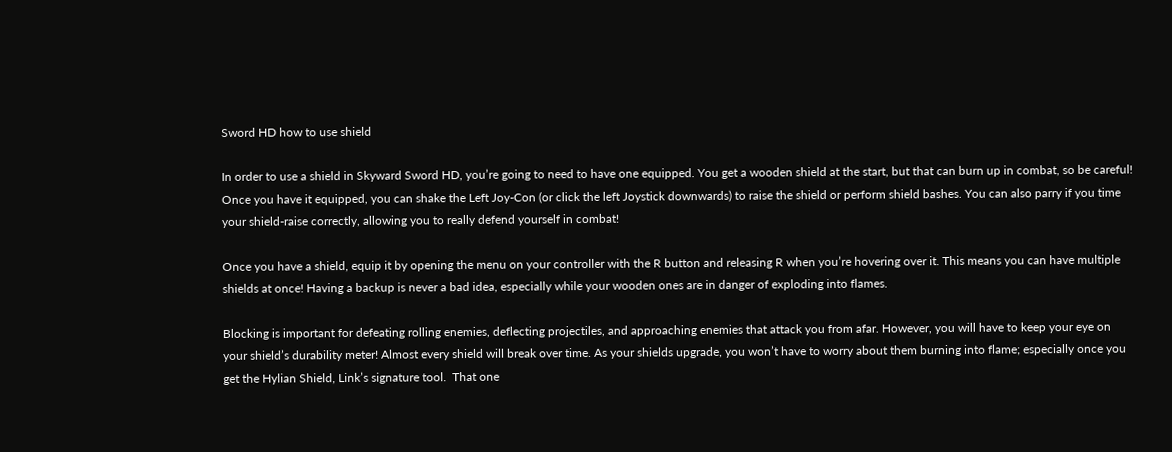Sword HD how to use shield

In order to use a shield in Skyward Sword HD, you’re going to need to have one equipped. You get a wooden shield at the start, but that can burn up in combat, so be careful! Once you have it equipped, you can shake the Left Joy-Con (or click the left Joystick downwards) to raise the shield or perform shield bashes. You can also parry if you time your shield-raise correctly, allowing you to really defend yourself in combat!

Once you have a shield, equip it by opening the menu on your controller with the R button and releasing R when you’re hovering over it. This means you can have multiple shields at once! Having a backup is never a bad idea, especially while your wooden ones are in danger of exploding into flames.

Blocking is important for defeating rolling enemies, deflecting projectiles, and approaching enemies that attack you from afar. However, you will have to keep your eye on your shield’s durability meter! Almost every shield will break over time. As your shields upgrade, you won’t have to worry about them burning into flame; especially once you get the Hylian Shield, Link’s signature tool.  That one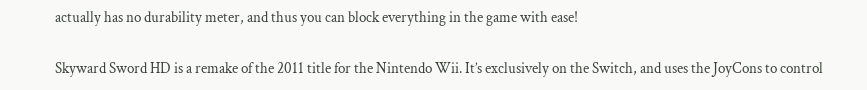actually has no durability meter, and thus you can block everything in the game with ease!

Skyward Sword HD is a remake of the 2011 title for the Nintendo Wii. It’s exclusively on the Switch, and uses the JoyCons to control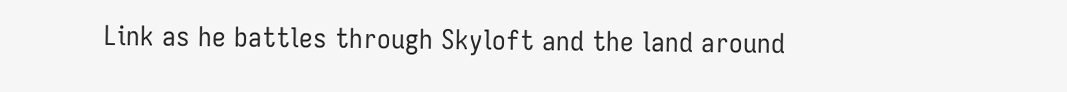Link as he battles through Skyloft and the land around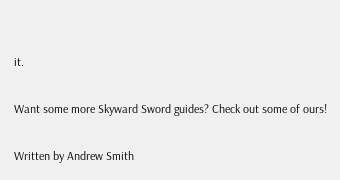it.

Want some more Skyward Sword guides? Check out some of ours!

Written by Andrew Smith